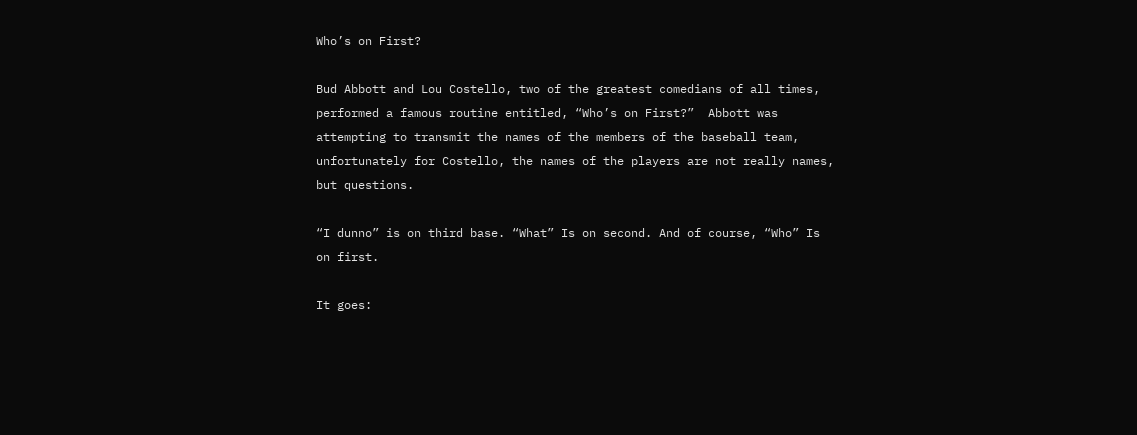Who’s on First?

Bud Abbott and Lou Costello, two of the greatest comedians of all times, performed a famous routine entitled, “Who’s on First?”  Abbott was attempting to transmit the names of the members of the baseball team, unfortunately for Costello, the names of the players are not really names, but questions.

“I dunno” is on third base. “What” Is on second. And of course, “Who” Is on first.

It goes: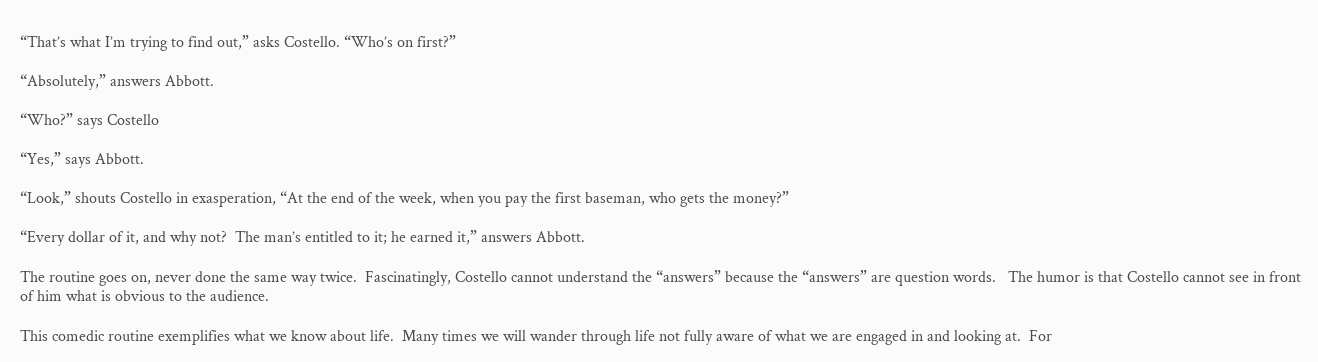“That’s what I’m trying to find out,” asks Costello. “Who’s on first?”

“Absolutely,” answers Abbott.

“Who?” says Costello

“Yes,” says Abbott.

“Look,” shouts Costello in exasperation, “At the end of the week, when you pay the first baseman, who gets the money?”

“Every dollar of it, and why not?  The man’s entitled to it; he earned it,” answers Abbott.

The routine goes on, never done the same way twice.  Fascinatingly, Costello cannot understand the “answers” because the “answers” are question words.   The humor is that Costello cannot see in front of him what is obvious to the audience.

This comedic routine exemplifies what we know about life.  Many times we will wander through life not fully aware of what we are engaged in and looking at.  For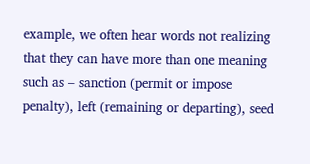example, we often hear words not realizing that they can have more than one meaning such as – sanction (permit or impose penalty), left (remaining or departing), seed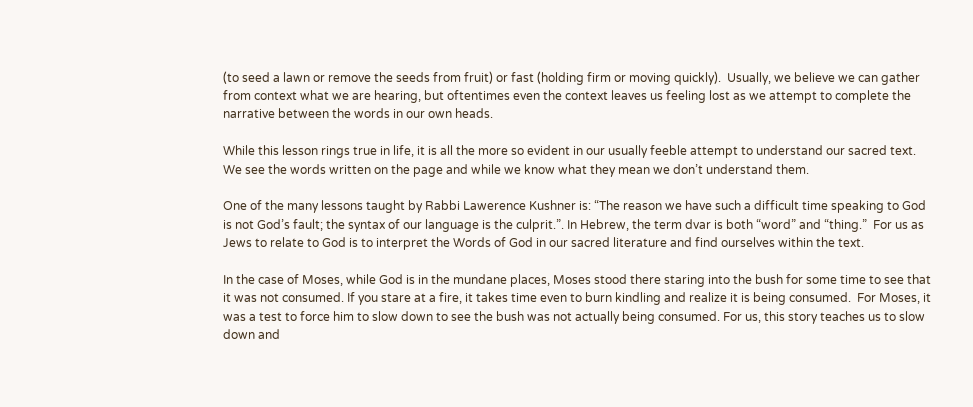(to seed a lawn or remove the seeds from fruit) or fast (holding firm or moving quickly).  Usually, we believe we can gather from context what we are hearing, but oftentimes even the context leaves us feeling lost as we attempt to complete the narrative between the words in our own heads.

While this lesson rings true in life, it is all the more so evident in our usually feeble attempt to understand our sacred text.  We see the words written on the page and while we know what they mean we don’t understand them.

One of the many lessons taught by Rabbi Lawerence Kushner is: “The reason we have such a difficult time speaking to God is not God’s fault; the syntax of our language is the culprit.”. In Hebrew, the term dvar is both “word” and “thing.”  For us as Jews to relate to God is to interpret the Words of God in our sacred literature and find ourselves within the text.

In the case of Moses, while God is in the mundane places, Moses stood there staring into the bush for some time to see that it was not consumed. If you stare at a fire, it takes time even to burn kindling and realize it is being consumed.  For Moses, it was a test to force him to slow down to see the bush was not actually being consumed. For us, this story teaches us to slow down and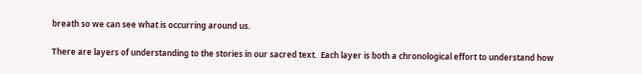breath so we can see what is occurring around us.

There are layers of understanding to the stories in our sacred text.  Each layer is both a chronological effort to understand how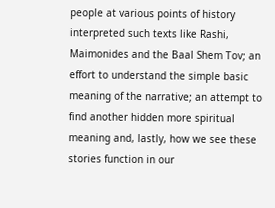people at various points of history interpreted such texts like Rashi, Maimonides and the Baal Shem Tov; an effort to understand the simple basic meaning of the narrative; an attempt to find another hidden more spiritual meaning and, lastly, how we see these stories function in our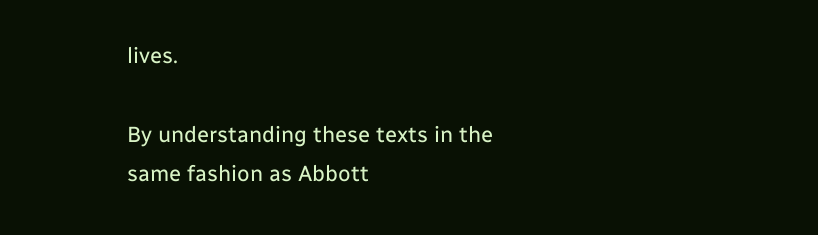lives.

By understanding these texts in the same fashion as Abbott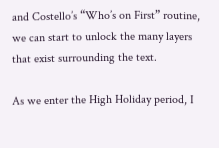and Costello’s “Who’s on First” routine, we can start to unlock the many layers that exist surrounding the text.

As we enter the High Holiday period, I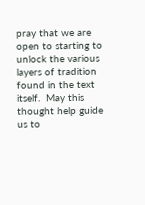pray that we are open to starting to unlock the various layers of tradition found in the text itself.  May this thought help guide us to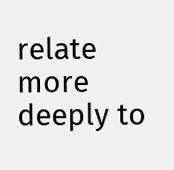relate more deeply to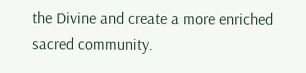the Divine and create a more enriched sacred community.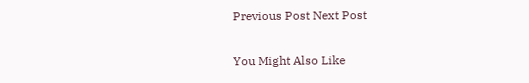Previous Post Next Post

You Might Also Like